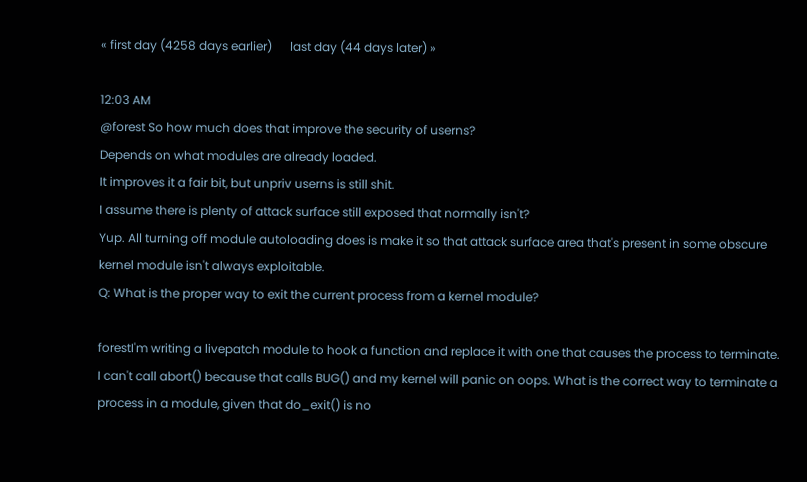« first day (4258 days earlier)      last day (44 days later) »

12:03 AM
@forest So how much does that improve the security of userns?
Depends on what modules are already loaded.
It improves it a fair bit, but unpriv userns is still shit.
I assume there is plenty of attack surface still exposed that normally isn't?
Yup. All turning off module autoloading does is make it so that attack surface area that's present in some obscure kernel module isn't always exploitable.
Q: What is the proper way to exit the current process from a kernel module?

forestI'm writing a livepatch module to hook a function and replace it with one that causes the process to terminate. I can't call abort() because that calls BUG() and my kernel will panic on oops. What is the correct way to terminate a process in a module, given that do_exit() is no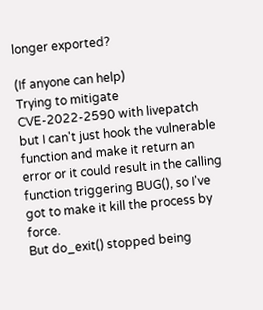longer exported?

(If anyone can help)
Trying to mitigate CVE-2022-2590 with livepatch but I can't just hook the vulnerable function and make it return an error or it could result in the calling function triggering BUG(), so I've got to make it kill the process by force.
But do_exit() stopped being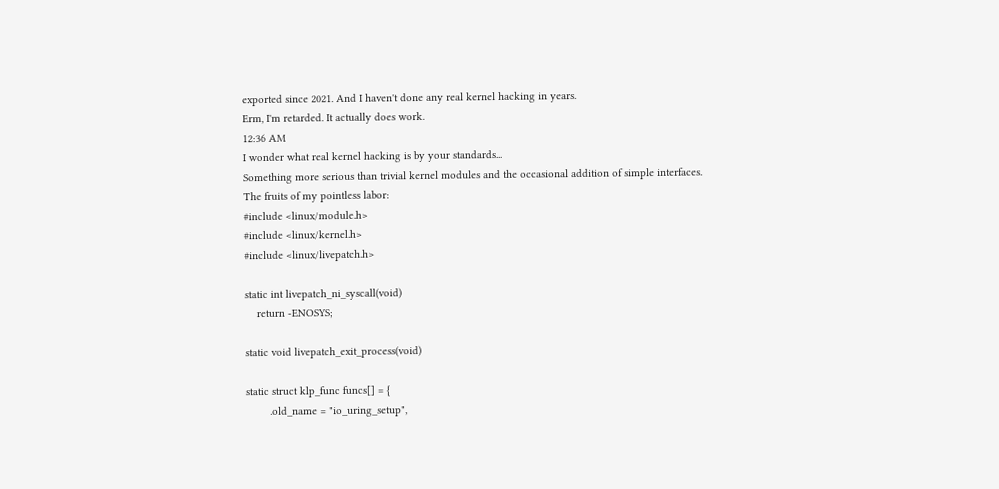exported since 2021. And I haven't done any real kernel hacking in years.
Erm, I'm retarded. It actually does work.
12:36 AM
I wonder what real kernel hacking is by your standards...
Something more serious than trivial kernel modules and the occasional addition of simple interfaces.
The fruits of my pointless labor:
#include <linux/module.h>
#include <linux/kernel.h>
#include <linux/livepatch.h>

static int livepatch_ni_syscall(void)
    return -ENOSYS;

static void livepatch_exit_process(void)

static struct klp_func funcs[] = {
        .old_name = "io_uring_setup",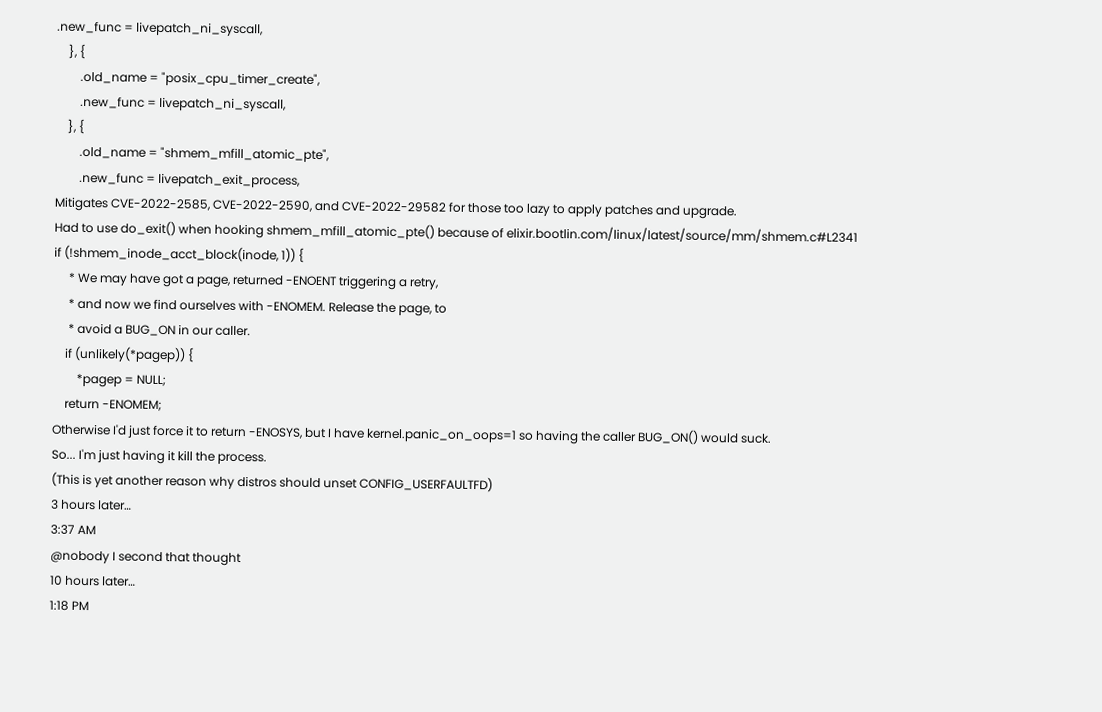.new_func = livepatch_ni_syscall,
    }, {
        .old_name = "posix_cpu_timer_create",
        .new_func = livepatch_ni_syscall,
    }, {
        .old_name = "shmem_mfill_atomic_pte",
        .new_func = livepatch_exit_process,
Mitigates CVE-2022-2585, CVE-2022-2590, and CVE-2022-29582 for those too lazy to apply patches and upgrade.
Had to use do_exit() when hooking shmem_mfill_atomic_pte() because of elixir.bootlin.com/linux/latest/source/mm/shmem.c#L2341
if (!shmem_inode_acct_block(inode, 1)) {
     * We may have got a page, returned -ENOENT triggering a retry,
     * and now we find ourselves with -ENOMEM. Release the page, to
     * avoid a BUG_ON in our caller.
    if (unlikely(*pagep)) {
        *pagep = NULL;
    return -ENOMEM;
Otherwise I'd just force it to return -ENOSYS, but I have kernel.panic_on_oops=1 so having the caller BUG_ON() would suck.
So... I'm just having it kill the process.
(This is yet another reason why distros should unset CONFIG_USERFAULTFD)
3 hours later…
3:37 AM
@nobody I second that thought
10 hours later…
1:18 PM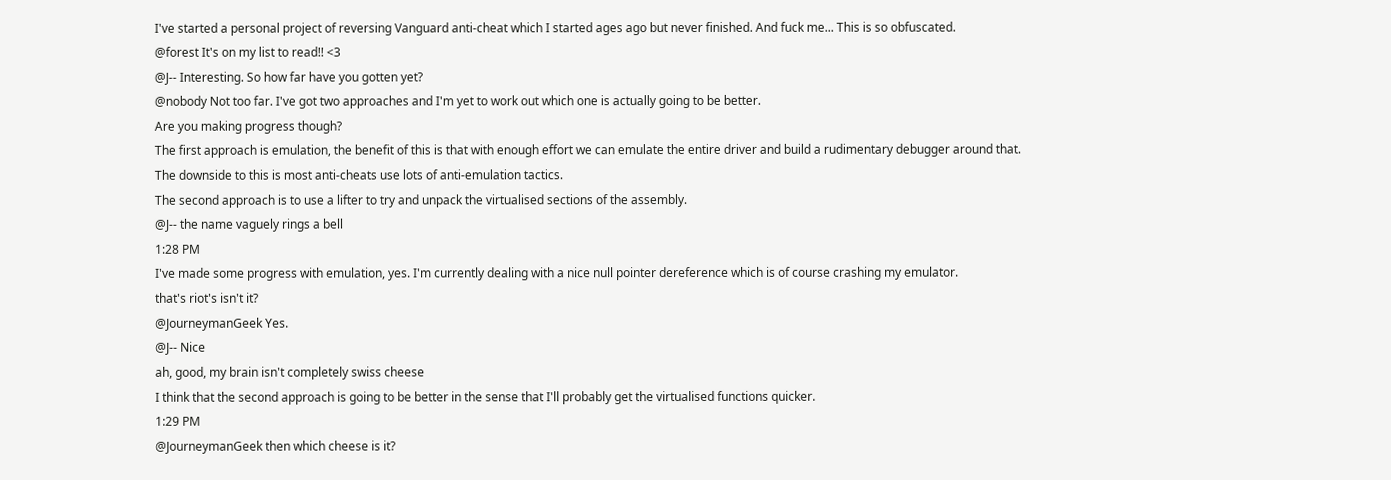I've started a personal project of reversing Vanguard anti-cheat which I started ages ago but never finished. And fuck me... This is so obfuscated.
@forest It's on my list to read!! <3
@J-- Interesting. So how far have you gotten yet?
@nobody Not too far. I've got two approaches and I'm yet to work out which one is actually going to be better.
Are you making progress though?
The first approach is emulation, the benefit of this is that with enough effort we can emulate the entire driver and build a rudimentary debugger around that. The downside to this is most anti-cheats use lots of anti-emulation tactics.
The second approach is to use a lifter to try and unpack the virtualised sections of the assembly.
@J-- the name vaguely rings a bell
1:28 PM
I've made some progress with emulation, yes. I'm currently dealing with a nice null pointer dereference which is of course crashing my emulator.
that's riot's isn't it?
@JourneymanGeek Yes.
@J-- Nice
ah, good, my brain isn't completely swiss cheese
I think that the second approach is going to be better in the sense that I'll probably get the virtualised functions quicker.
1:29 PM
@JourneymanGeek then which cheese is it?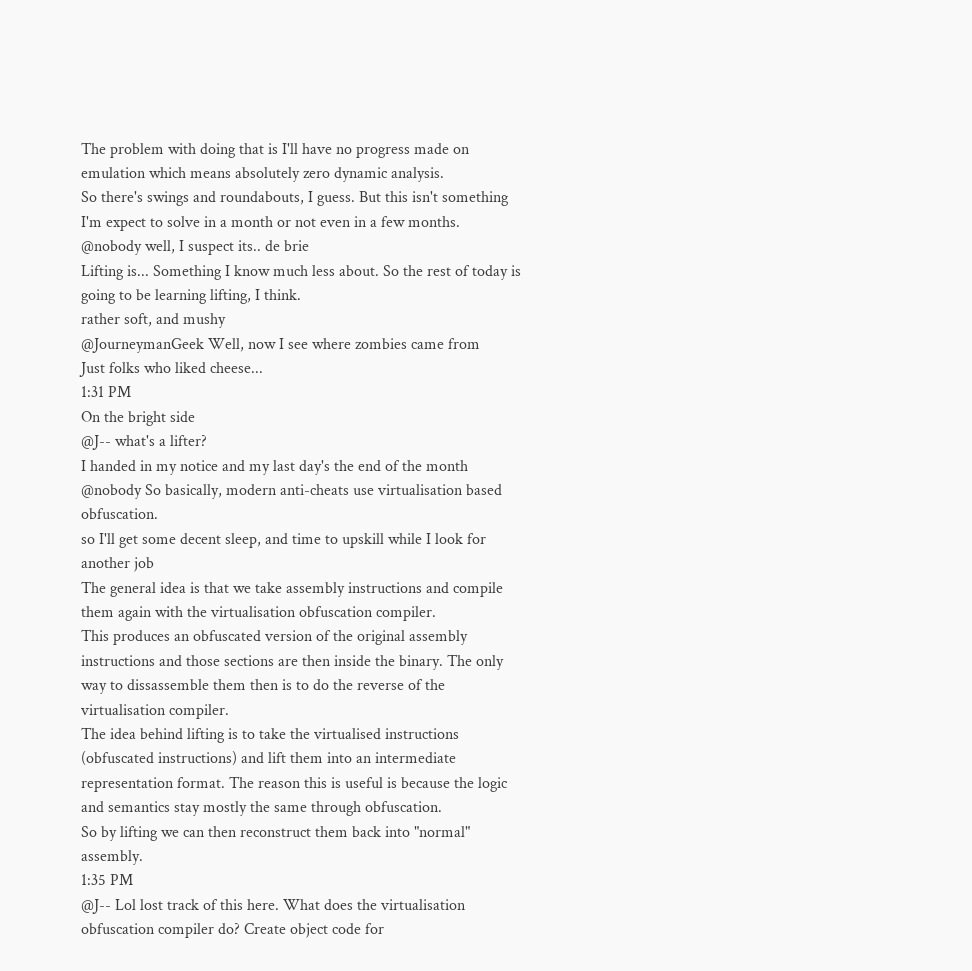The problem with doing that is I'll have no progress made on emulation which means absolutely zero dynamic analysis.
So there's swings and roundabouts, I guess. But this isn't something I'm expect to solve in a month or not even in a few months.
@nobody well, I suspect its.. de brie
Lifting is... Something I know much less about. So the rest of today is going to be learning lifting, I think.
rather soft, and mushy
@JourneymanGeek Well, now I see where zombies came from
Just folks who liked cheese...
1:31 PM
On the bright side
@J-- what's a lifter?
I handed in my notice and my last day's the end of the month
@nobody So basically, modern anti-cheats use virtualisation based obfuscation.
so I'll get some decent sleep, and time to upskill while I look for another job
The general idea is that we take assembly instructions and compile them again with the virtualisation obfuscation compiler.
This produces an obfuscated version of the original assembly instructions and those sections are then inside the binary. The only way to dissassemble them then is to do the reverse of the virtualisation compiler.
The idea behind lifting is to take the virtualised instructions (obfuscated instructions) and lift them into an intermediate representation format. The reason this is useful is because the logic and semantics stay mostly the same through obfuscation.
So by lifting we can then reconstruct them back into "normal" assembly.
1:35 PM
@J-- Lol lost track of this here. What does the virtualisation obfuscation compiler do? Create object code for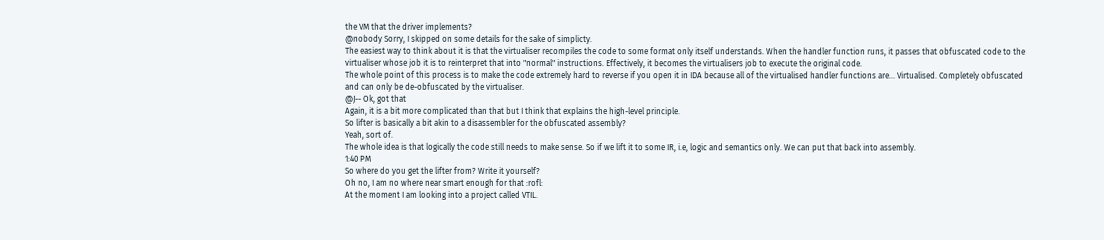the VM that the driver implements?
@nobody Sorry, I skipped on some details for the sake of simplicty.
The easiest way to think about it is that the virtualiser recompiles the code to some format only itself understands. When the handler function runs, it passes that obfuscated code to the virtualiser whose job it is to reinterpret that into "normal" instructions. Effectively, it becomes the virtualisers job to execute the original code.
The whole point of this process is to make the code extremely hard to reverse if you open it in IDA because all of the virtualised handler functions are... Virtualised. Completely obfuscated and can only be de-obfuscated by the virtualiser.
@J-- Ok, got that
Again, it is a bit more complicated than that but I think that explains the high-level principle.
So lifter is basically a bit akin to a disassembler for the obfuscated assembly?
Yeah, sort of.
The whole idea is that logically the code still needs to make sense. So if we lift it to some IR, i.e, logic and semantics only. We can put that back into assembly.
1:40 PM
So where do you get the lifter from? Write it yourself?
Oh no, I am no where near smart enough for that :rofl:
At the moment I am looking into a project called VTIL.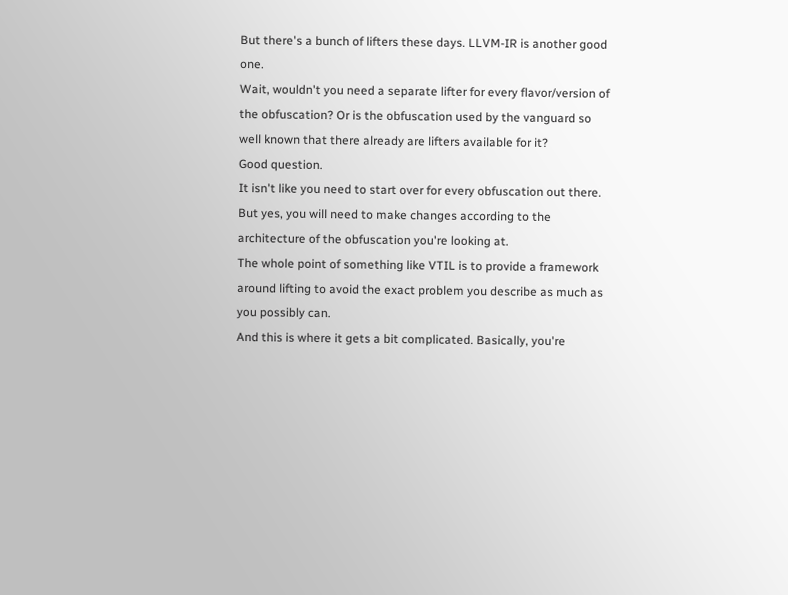But there's a bunch of lifters these days. LLVM-IR is another good one.
Wait, wouldn't you need a separate lifter for every flavor/version of the obfuscation? Or is the obfuscation used by the vanguard so well known that there already are lifters available for it?
Good question.
It isn't like you need to start over for every obfuscation out there. But yes, you will need to make changes according to the architecture of the obfuscation you're looking at.
The whole point of something like VTIL is to provide a framework around lifting to avoid the exact problem you describe as much as you possibly can.
And this is where it gets a bit complicated. Basically, you're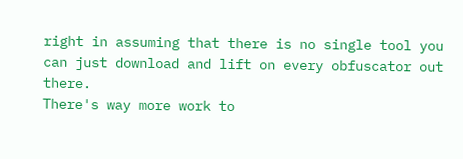right in assuming that there is no single tool you can just download and lift on every obfuscator out there.
There's way more work to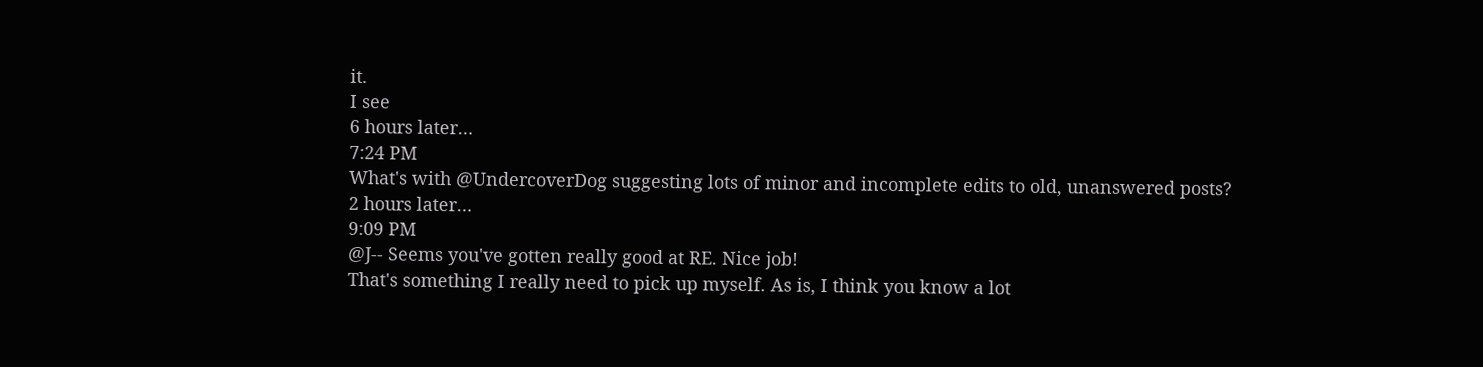it.
I see
6 hours later…
7:24 PM
What's with @UndercoverDog suggesting lots of minor and incomplete edits to old, unanswered posts?
2 hours later…
9:09 PM
@J-- Seems you've gotten really good at RE. Nice job!
That's something I really need to pick up myself. As is, I think you know a lot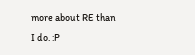more about RE than I do. :P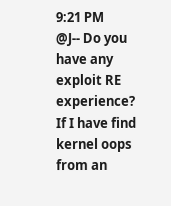9:21 PM
@J-- Do you have any exploit RE experience?
If I have find kernel oops from an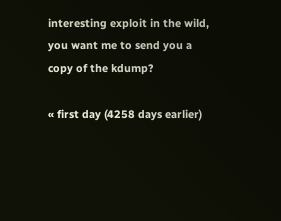interesting exploit in the wild, you want me to send you a copy of the kdump?

« first day (4258 days earlier)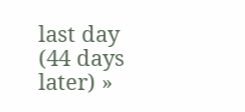last day (44 days later) »